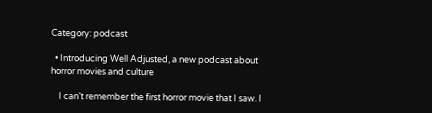Category: podcast

  • Introducing Well Adjusted, a new podcast about horror movies and culture

    I can’t remember the first horror movie that I saw. I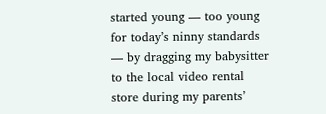started young — too young for today’s ninny standards — by dragging my babysitter to the local video rental store during my parents’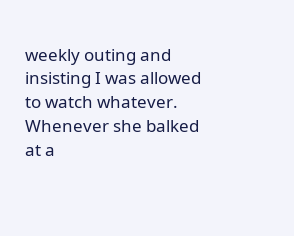weekly outing and insisting I was allowed to watch whatever. Whenever she balked at a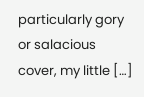particularly gory or salacious cover, my little […]